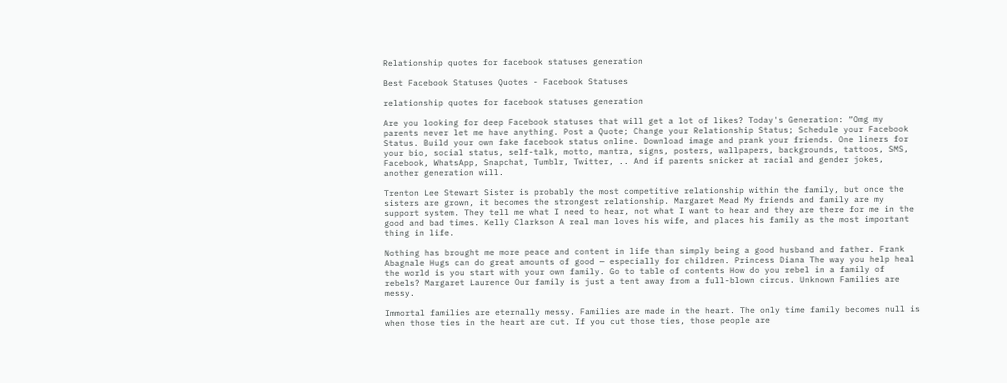Relationship quotes for facebook statuses generation

Best Facebook Statuses Quotes - Facebook Statuses

relationship quotes for facebook statuses generation

Are you looking for deep Facebook statuses that will get a lot of likes? Today's Generation: “Omg my parents never let me have anything. Post a Quote; Change your Relationship Status; Schedule your Facebook Status. Build your own fake facebook status online. Download image and prank your friends. One liners for your bio, social status, self-talk, motto, mantra, signs, posters, wallpapers, backgrounds, tattoos, SMS, Facebook, WhatsApp, Snapchat, Tumblr, Twitter, .. And if parents snicker at racial and gender jokes, another generation will.

Trenton Lee Stewart Sister is probably the most competitive relationship within the family, but once the sisters are grown, it becomes the strongest relationship. Margaret Mead My friends and family are my support system. They tell me what I need to hear, not what I want to hear and they are there for me in the good and bad times. Kelly Clarkson A real man loves his wife, and places his family as the most important thing in life.

Nothing has brought me more peace and content in life than simply being a good husband and father. Frank Abagnale Hugs can do great amounts of good — especially for children. Princess Diana The way you help heal the world is you start with your own family. Go to table of contents How do you rebel in a family of rebels? Margaret Laurence Our family is just a tent away from a full-blown circus. Unknown Families are messy.

Immortal families are eternally messy. Families are made in the heart. The only time family becomes null is when those ties in the heart are cut. If you cut those ties, those people are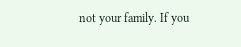not your family. If you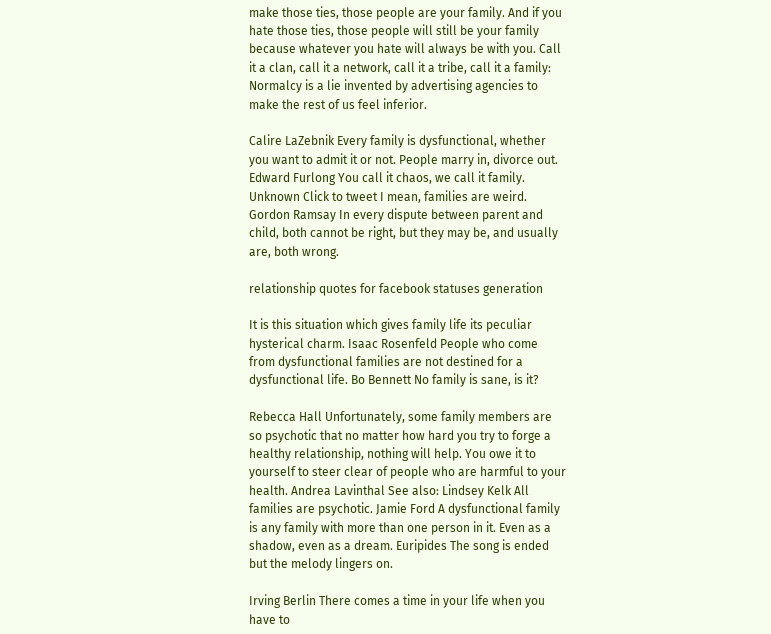make those ties, those people are your family. And if you hate those ties, those people will still be your family because whatever you hate will always be with you. Call it a clan, call it a network, call it a tribe, call it a family: Normalcy is a lie invented by advertising agencies to make the rest of us feel inferior.

Calire LaZebnik Every family is dysfunctional, whether you want to admit it or not. People marry in, divorce out. Edward Furlong You call it chaos, we call it family. Unknown Click to tweet I mean, families are weird. Gordon Ramsay In every dispute between parent and child, both cannot be right, but they may be, and usually are, both wrong.

relationship quotes for facebook statuses generation

It is this situation which gives family life its peculiar hysterical charm. Isaac Rosenfeld People who come from dysfunctional families are not destined for a dysfunctional life. Bo Bennett No family is sane, is it?

Rebecca Hall Unfortunately, some family members are so psychotic that no matter how hard you try to forge a healthy relationship, nothing will help. You owe it to yourself to steer clear of people who are harmful to your health. Andrea Lavinthal See also: Lindsey Kelk All families are psychotic. Jamie Ford A dysfunctional family is any family with more than one person in it. Even as a shadow, even as a dream. Euripides The song is ended but the melody lingers on.

Irving Berlin There comes a time in your life when you have to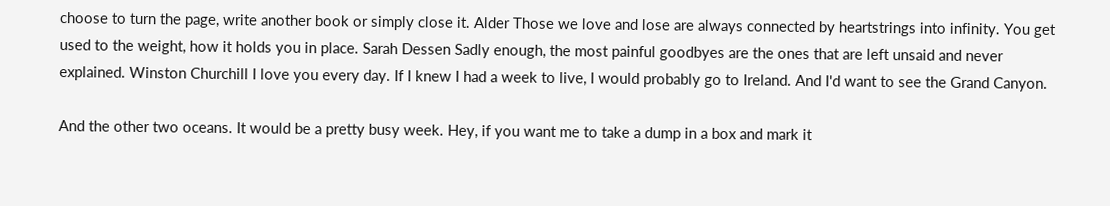choose to turn the page, write another book or simply close it. Alder Those we love and lose are always connected by heartstrings into infinity. You get used to the weight, how it holds you in place. Sarah Dessen Sadly enough, the most painful goodbyes are the ones that are left unsaid and never explained. Winston Churchill I love you every day. If I knew I had a week to live, I would probably go to Ireland. And I'd want to see the Grand Canyon.

And the other two oceans. It would be a pretty busy week. Hey, if you want me to take a dump in a box and mark it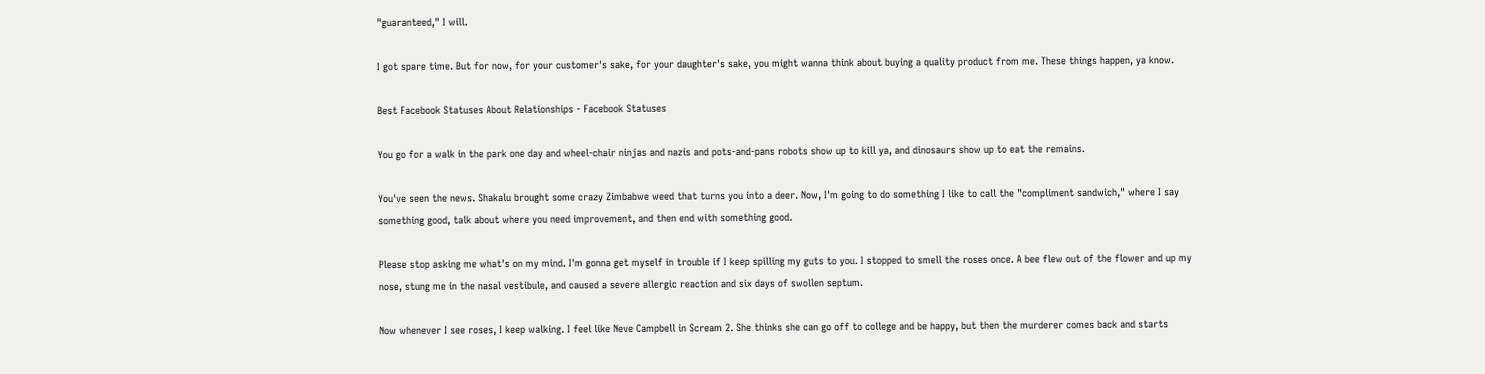"guaranteed," I will.

I got spare time. But for now, for your customer's sake, for your daughter's sake, you might wanna think about buying a quality product from me. These things happen, ya know.

Best Facebook Statuses About Relationships - Facebook Statuses

You go for a walk in the park one day and wheel-chair ninjas and nazis and pots-and-pans robots show up to kill ya, and dinosaurs show up to eat the remains.

You've seen the news. Shakalu brought some crazy Zimbabwe weed that turns you into a deer. Now, I'm going to do something I like to call the "compliment sandwich," where I say something good, talk about where you need improvement, and then end with something good.

Please stop asking me what's on my mind. I'm gonna get myself in trouble if I keep spilling my guts to you. I stopped to smell the roses once. A bee flew out of the flower and up my nose, stung me in the nasal vestibule, and caused a severe allergic reaction and six days of swollen septum.

Now whenever I see roses, I keep walking. I feel like Neve Campbell in Scream 2. She thinks she can go off to college and be happy, but then the murderer comes back and starts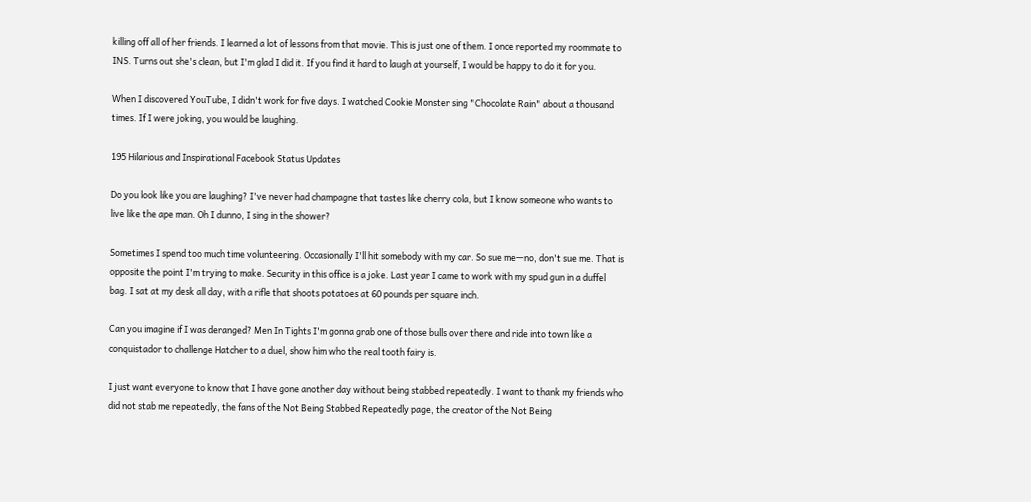killing off all of her friends. I learned a lot of lessons from that movie. This is just one of them. I once reported my roommate to INS. Turns out she's clean, but I'm glad I did it. If you find it hard to laugh at yourself, I would be happy to do it for you.

When I discovered YouTube, I didn't work for five days. I watched Cookie Monster sing "Chocolate Rain" about a thousand times. If I were joking, you would be laughing.

195 Hilarious and Inspirational Facebook Status Updates

Do you look like you are laughing? I've never had champagne that tastes like cherry cola, but I know someone who wants to live like the ape man. Oh I dunno, I sing in the shower?

Sometimes I spend too much time volunteering. Occasionally I'll hit somebody with my car. So sue me—no, don't sue me. That is opposite the point I'm trying to make. Security in this office is a joke. Last year I came to work with my spud gun in a duffel bag. I sat at my desk all day, with a rifle that shoots potatoes at 60 pounds per square inch.

Can you imagine if I was deranged? Men In Tights I'm gonna grab one of those bulls over there and ride into town like a conquistador to challenge Hatcher to a duel, show him who the real tooth fairy is.

I just want everyone to know that I have gone another day without being stabbed repeatedly. I want to thank my friends who did not stab me repeatedly, the fans of the Not Being Stabbed Repeatedly page, the creator of the Not Being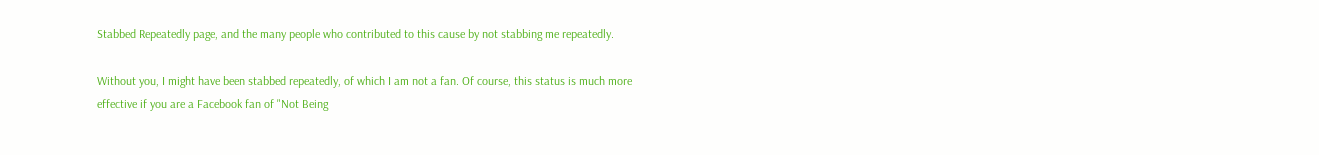Stabbed Repeatedly page, and the many people who contributed to this cause by not stabbing me repeatedly.

Without you, I might have been stabbed repeatedly, of which I am not a fan. Of course, this status is much more effective if you are a Facebook fan of "Not Being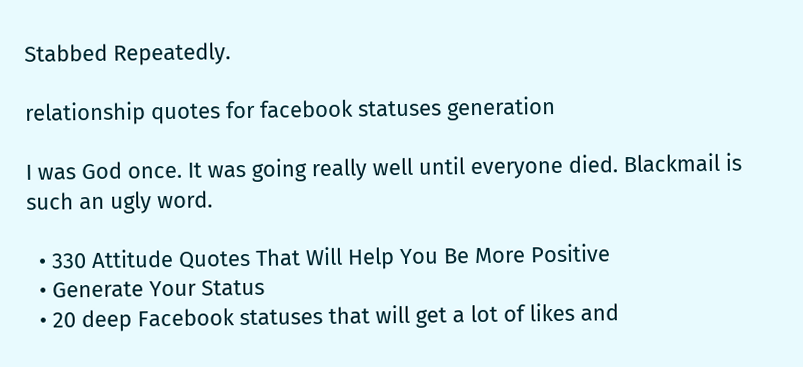Stabbed Repeatedly.

relationship quotes for facebook statuses generation

I was God once. It was going really well until everyone died. Blackmail is such an ugly word.

  • 330 Attitude Quotes That Will Help You Be More Positive
  • Generate Your Status
  • 20 deep Facebook statuses that will get a lot of likes and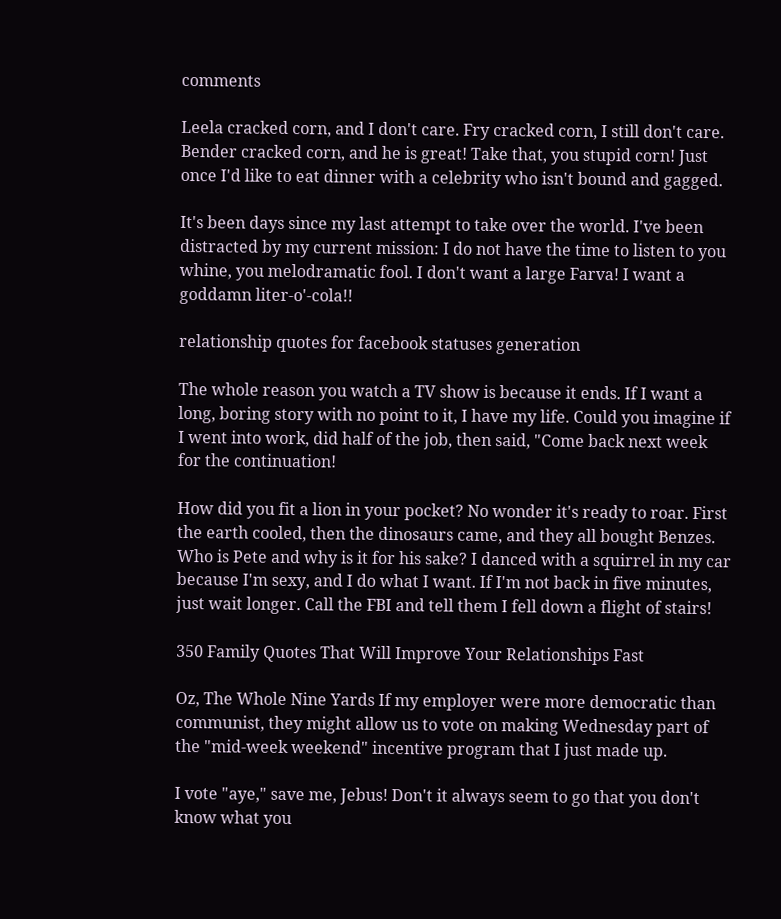comments

Leela cracked corn, and I don't care. Fry cracked corn, I still don't care. Bender cracked corn, and he is great! Take that, you stupid corn! Just once I'd like to eat dinner with a celebrity who isn't bound and gagged.

It's been days since my last attempt to take over the world. I've been distracted by my current mission: I do not have the time to listen to you whine, you melodramatic fool. I don't want a large Farva! I want a goddamn liter-o'-cola!!

relationship quotes for facebook statuses generation

The whole reason you watch a TV show is because it ends. If I want a long, boring story with no point to it, I have my life. Could you imagine if I went into work, did half of the job, then said, "Come back next week for the continuation!

How did you fit a lion in your pocket? No wonder it's ready to roar. First the earth cooled, then the dinosaurs came, and they all bought Benzes. Who is Pete and why is it for his sake? I danced with a squirrel in my car because I'm sexy, and I do what I want. If I'm not back in five minutes, just wait longer. Call the FBI and tell them I fell down a flight of stairs!

350 Family Quotes That Will Improve Your Relationships Fast

Oz, The Whole Nine Yards If my employer were more democratic than communist, they might allow us to vote on making Wednesday part of the "mid-week weekend" incentive program that I just made up.

I vote "aye," save me, Jebus! Don't it always seem to go that you don't know what you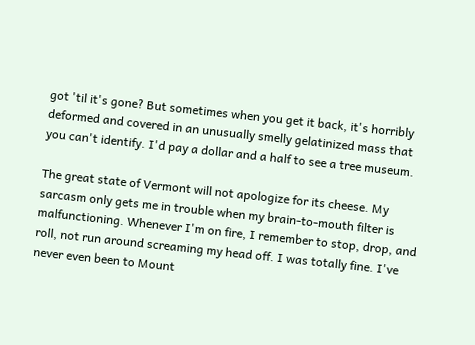got 'til it's gone? But sometimes when you get it back, it's horribly deformed and covered in an unusually smelly gelatinized mass that you can't identify. I'd pay a dollar and a half to see a tree museum.

The great state of Vermont will not apologize for its cheese. My sarcasm only gets me in trouble when my brain-to-mouth filter is malfunctioning. Whenever I'm on fire, I remember to stop, drop, and roll, not run around screaming my head off. I was totally fine. I've never even been to Mount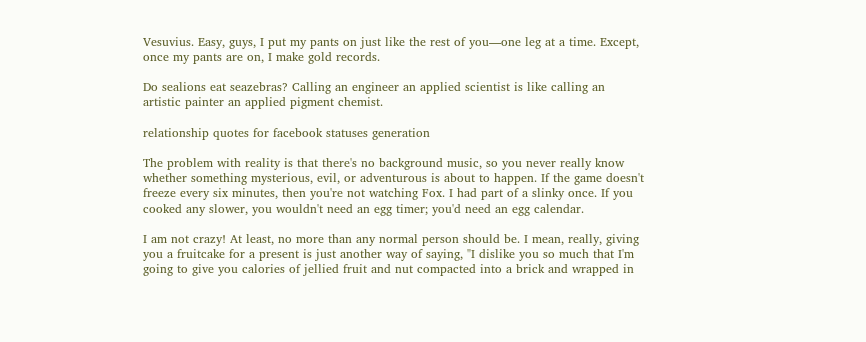Vesuvius. Easy, guys, I put my pants on just like the rest of you—one leg at a time. Except, once my pants are on, I make gold records.

Do sealions eat seazebras? Calling an engineer an applied scientist is like calling an artistic painter an applied pigment chemist.

relationship quotes for facebook statuses generation

The problem with reality is that there's no background music, so you never really know whether something mysterious, evil, or adventurous is about to happen. If the game doesn't freeze every six minutes, then you're not watching Fox. I had part of a slinky once. If you cooked any slower, you wouldn't need an egg timer; you'd need an egg calendar.

I am not crazy! At least, no more than any normal person should be. I mean, really, giving you a fruitcake for a present is just another way of saying, "I dislike you so much that I'm going to give you calories of jellied fruit and nut compacted into a brick and wrapped in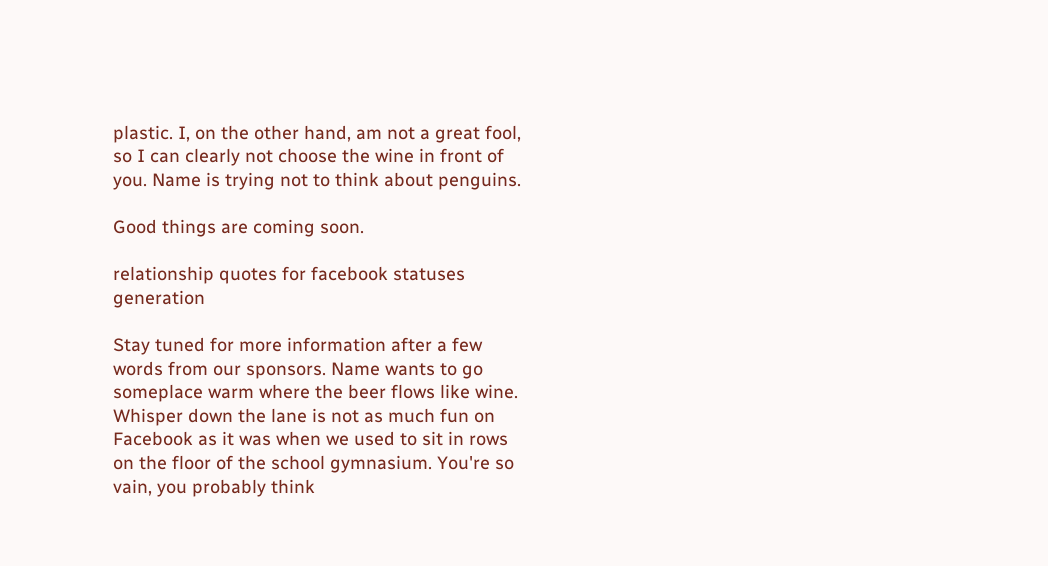plastic. I, on the other hand, am not a great fool, so I can clearly not choose the wine in front of you. Name is trying not to think about penguins.

Good things are coming soon.

relationship quotes for facebook statuses generation

Stay tuned for more information after a few words from our sponsors. Name wants to go someplace warm where the beer flows like wine. Whisper down the lane is not as much fun on Facebook as it was when we used to sit in rows on the floor of the school gymnasium. You're so vain, you probably think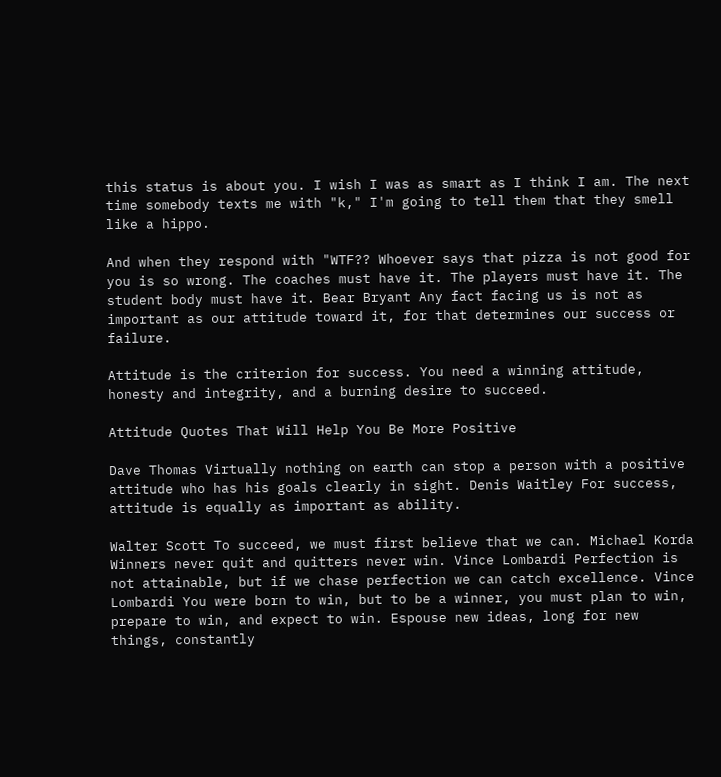this status is about you. I wish I was as smart as I think I am. The next time somebody texts me with "k," I'm going to tell them that they smell like a hippo.

And when they respond with "WTF?? Whoever says that pizza is not good for you is so wrong. The coaches must have it. The players must have it. The student body must have it. Bear Bryant Any fact facing us is not as important as our attitude toward it, for that determines our success or failure.

Attitude is the criterion for success. You need a winning attitude, honesty and integrity, and a burning desire to succeed.

Attitude Quotes That Will Help You Be More Positive

Dave Thomas Virtually nothing on earth can stop a person with a positive attitude who has his goals clearly in sight. Denis Waitley For success, attitude is equally as important as ability.

Walter Scott To succeed, we must first believe that we can. Michael Korda Winners never quit and quitters never win. Vince Lombardi Perfection is not attainable, but if we chase perfection we can catch excellence. Vince Lombardi You were born to win, but to be a winner, you must plan to win, prepare to win, and expect to win. Espouse new ideas, long for new things, constantly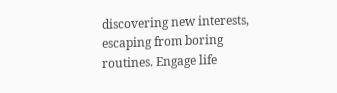discovering new interests, escaping from boring routines. Engage life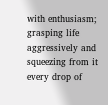with enthusiasm; grasping life aggressively and squeezing from it every drop of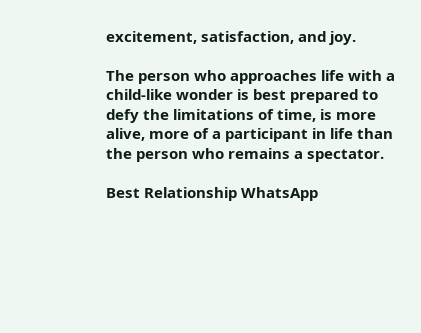excitement, satisfaction, and joy.

The person who approaches life with a child-like wonder is best prepared to defy the limitations of time, is more alive, more of a participant in life than the person who remains a spectator.

Best Relationship WhatsApp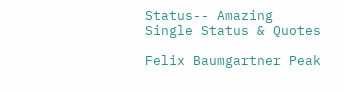Status-- Amazing Single Status & Quotes

Felix Baumgartner Peak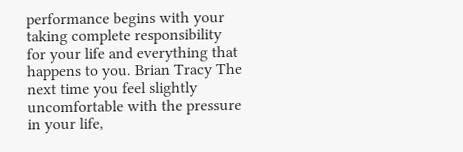performance begins with your taking complete responsibility for your life and everything that happens to you. Brian Tracy The next time you feel slightly uncomfortable with the pressure in your life,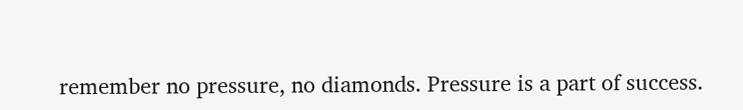remember no pressure, no diamonds. Pressure is a part of success.